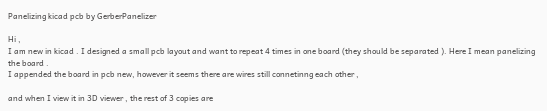Panelizing kicad pcb by GerberPanelizer

Hi ,
I am new in kicad . I designed a small pcb layout and want to repeat 4 times in one board (they should be separated ). Here I mean panelizing the board .
I appended the board in pcb new, however it seems there are wires still connetinng each other ,

and when I view it in 3D viewer , the rest of 3 copies are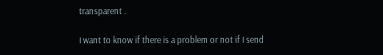transparent .

I want to know if there is a problem or not if I send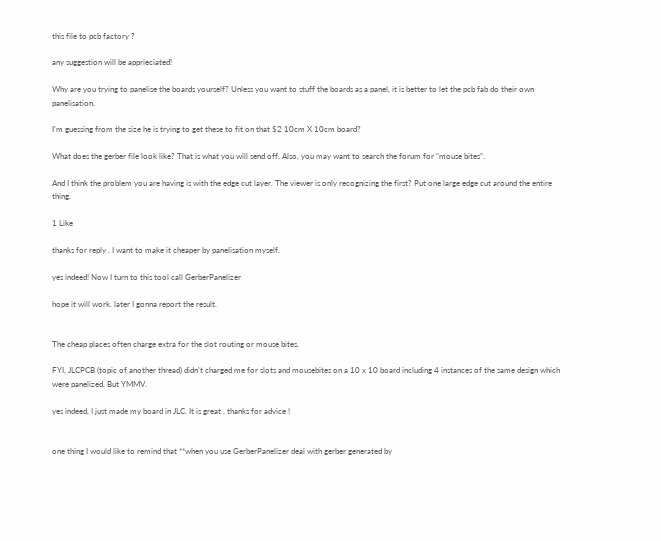this file to pcb factory ?

any suggestion will be apprieciated!

Why are you trying to panelise the boards yourself? Unless you want to stuff the boards as a panel, it is better to let the pcb fab do their own panelisation.

I’m guessing from the size he is trying to get these to fit on that $2 10cm X 10cm board?

What does the gerber file look like? That is what you will send off. Also, you may want to search the forum for “mouse bites”.

And I think the problem you are having is with the edge cut layer. The viewer is only recognizing the first? Put one large edge cut around the entire thing.

1 Like

thanks for reply . I want to make it cheaper by panelisation myself.

yes indeed! Now I turn to this tool call GerberPanelizer

hope it will work. later I gonna report the result.


The cheap places often charge extra for the slot routing or mouse bites.

FYI, JLCPCB (topic of another thread) didn’t charged me for slots and mousebites on a 10 x 10 board including 4 instances of the same design which were panelized. But YMMV.

yes indeed, I just made my board in JLC. It is great . thanks for advice !


one thing I would like to remind that **when you use GerberPanelizer deal with gerber generated by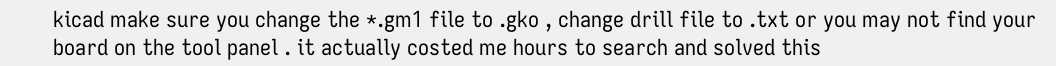kicad make sure you change the *.gm1 file to .gko , change drill file to .txt or you may not find your board on the tool panel . it actually costed me hours to search and solved this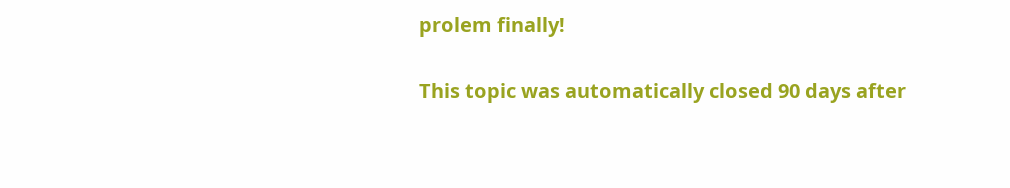prolem finally!


This topic was automatically closed 90 days after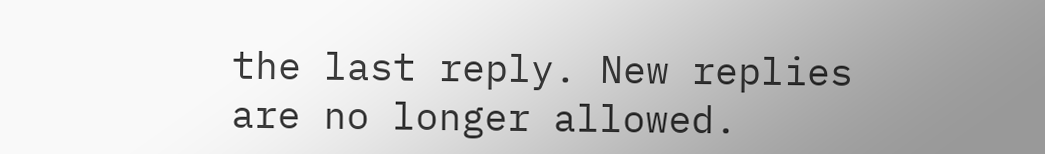the last reply. New replies are no longer allowed.